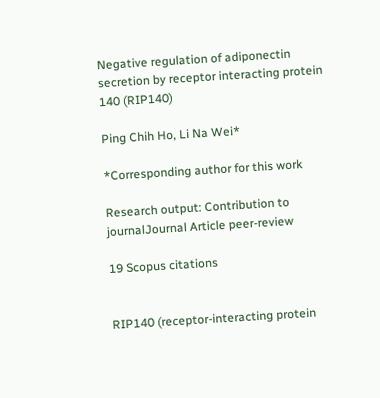Negative regulation of adiponectin secretion by receptor interacting protein 140 (RIP140)

Ping Chih Ho, Li Na Wei*

*Corresponding author for this work

Research output: Contribution to journalJournal Article peer-review

19 Scopus citations


RIP140 (receptor-interacting protein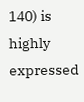140) is highly expressed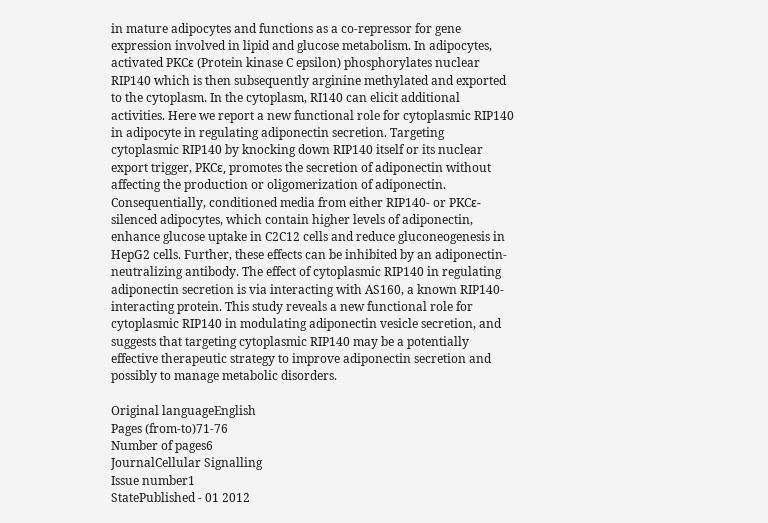in mature adipocytes and functions as a co-repressor for gene expression involved in lipid and glucose metabolism. In adipocytes, activated PKCε (Protein kinase C epsilon) phosphorylates nuclear RIP140 which is then subsequently arginine methylated and exported to the cytoplasm. In the cytoplasm, RI140 can elicit additional activities. Here we report a new functional role for cytoplasmic RIP140 in adipocyte in regulating adiponectin secretion. Targeting cytoplasmic RIP140 by knocking down RIP140 itself or its nuclear export trigger, PKCε, promotes the secretion of adiponectin without affecting the production or oligomerization of adiponectin. Consequentially, conditioned media from either RIP140- or PKCε-silenced adipocytes, which contain higher levels of adiponectin, enhance glucose uptake in C2C12 cells and reduce gluconeogenesis in HepG2 cells. Further, these effects can be inhibited by an adiponectin-neutralizing antibody. The effect of cytoplasmic RIP140 in regulating adiponectin secretion is via interacting with AS160, a known RIP140-interacting protein. This study reveals a new functional role for cytoplasmic RIP140 in modulating adiponectin vesicle secretion, and suggests that targeting cytoplasmic RIP140 may be a potentially effective therapeutic strategy to improve adiponectin secretion and possibly to manage metabolic disorders.

Original languageEnglish
Pages (from-to)71-76
Number of pages6
JournalCellular Signalling
Issue number1
StatePublished - 01 2012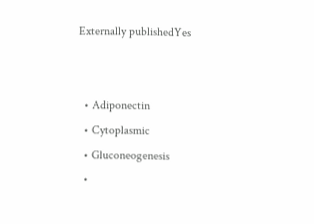Externally publishedYes


  • Adiponectin
  • Cytoplasmic
  • Gluconeogenesis
  •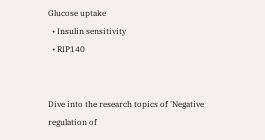Glucose uptake
  • Insulin sensitivity
  • RIP140


Dive into the research topics of 'Negative regulation of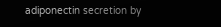adiponectin secretion by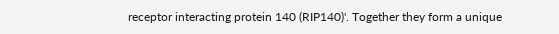receptor interacting protein 140 (RIP140)'. Together they form a unique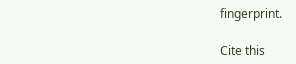fingerprint.

Cite this